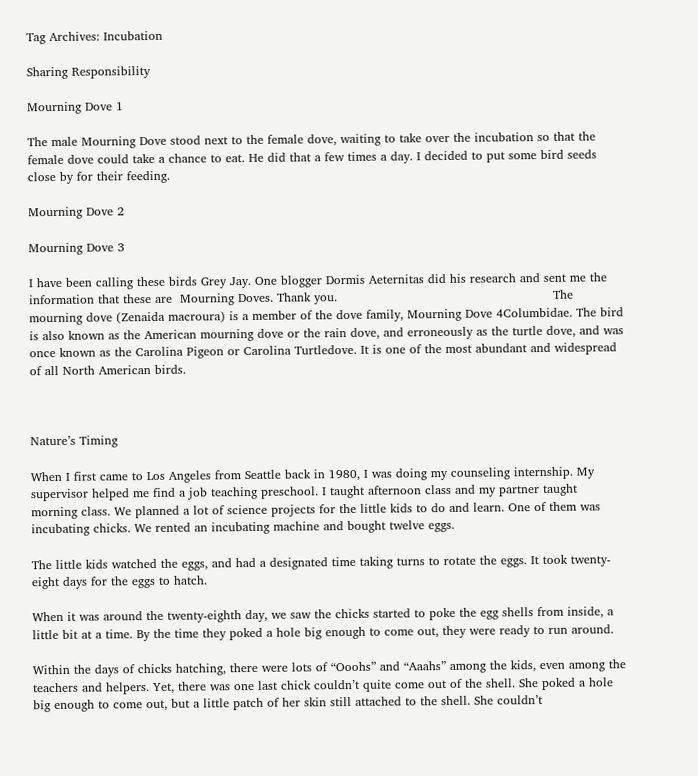Tag Archives: Incubation

Sharing Responsibility

Mourning Dove 1

The male Mourning Dove stood next to the female dove, waiting to take over the incubation so that the female dove could take a chance to eat. He did that a few times a day. I decided to put some bird seeds close by for their feeding.

Mourning Dove 2

Mourning Dove 3

I have been calling these birds Grey Jay. One blogger Dormis Aeternitas did his research and sent me the information that these are  Mourning Doves. Thank you.                                                      The mourning dove (Zenaida macroura) is a member of the dove family, Mourning Dove 4Columbidae. The bird is also known as the American mourning dove or the rain dove, and erroneously as the turtle dove, and was once known as the Carolina Pigeon or Carolina Turtledove. It is one of the most abundant and widespread of all North American birds.



Nature’s Timing

When I first came to Los Angeles from Seattle back in 1980, I was doing my counseling internship. My supervisor helped me find a job teaching preschool. I taught afternoon class and my partner taught morning class. We planned a lot of science projects for the little kids to do and learn. One of them was incubating chicks. We rented an incubating machine and bought twelve eggs.

The little kids watched the eggs, and had a designated time taking turns to rotate the eggs. It took twenty-eight days for the eggs to hatch.

When it was around the twenty-eighth day, we saw the chicks started to poke the egg shells from inside, a little bit at a time. By the time they poked a hole big enough to come out, they were ready to run around.

Within the days of chicks hatching, there were lots of “Ooohs” and “Aaahs” among the kids, even among the teachers and helpers. Yet, there was one last chick couldn’t quite come out of the shell. She poked a hole big enough to come out, but a little patch of her skin still attached to the shell. She couldn’t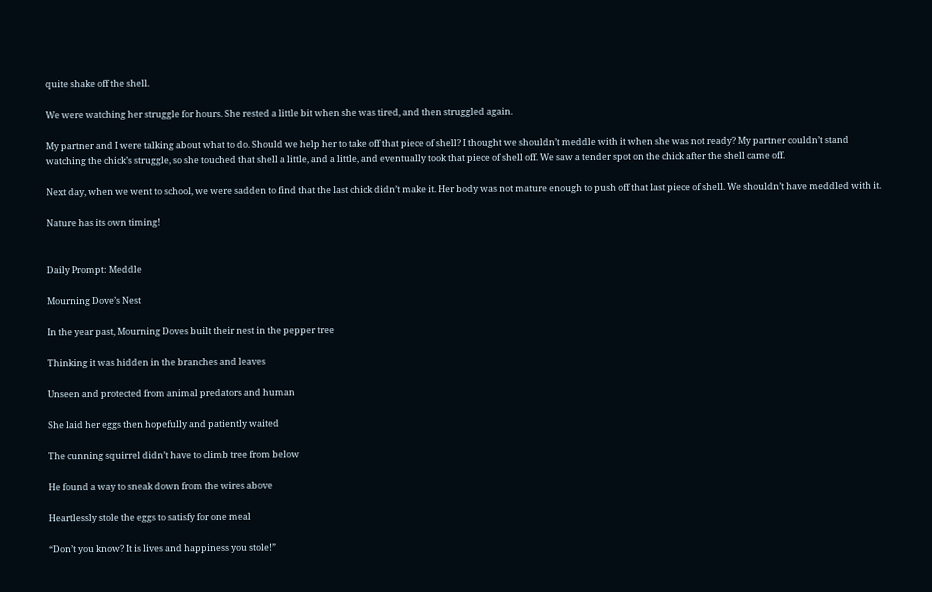quite shake off the shell.

We were watching her struggle for hours. She rested a little bit when she was tired, and then struggled again.

My partner and I were talking about what to do. Should we help her to take off that piece of shell? I thought we shouldn’t meddle with it when she was not ready? My partner couldn’t stand watching the chick’s struggle, so she touched that shell a little, and a little, and eventually took that piece of shell off. We saw a tender spot on the chick after the shell came off.

Next day, when we went to school, we were sadden to find that the last chick didn’t make it. Her body was not mature enough to push off that last piece of shell. We shouldn’t have meddled with it.

Nature has its own timing!


Daily Prompt: Meddle

Mourning Dove’s Nest

In the year past, Mourning Doves built their nest in the pepper tree

Thinking it was hidden in the branches and leaves

Unseen and protected from animal predators and human

She laid her eggs then hopefully and patiently waited

The cunning squirrel didn’t have to climb tree from below

He found a way to sneak down from the wires above

Heartlessly stole the eggs to satisfy for one meal

“Don’t you know? It is lives and happiness you stole!”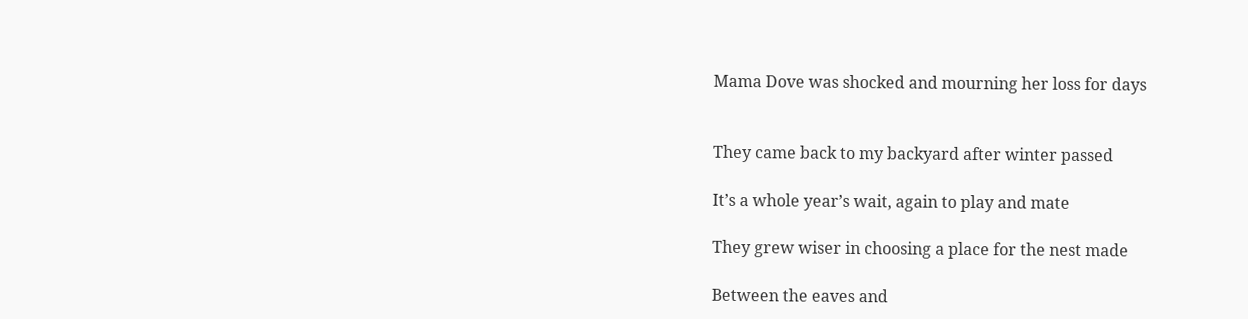Mama Dove was shocked and mourning her loss for days


They came back to my backyard after winter passed

It’s a whole year’s wait, again to play and mate

They grew wiser in choosing a place for the nest made

Between the eaves and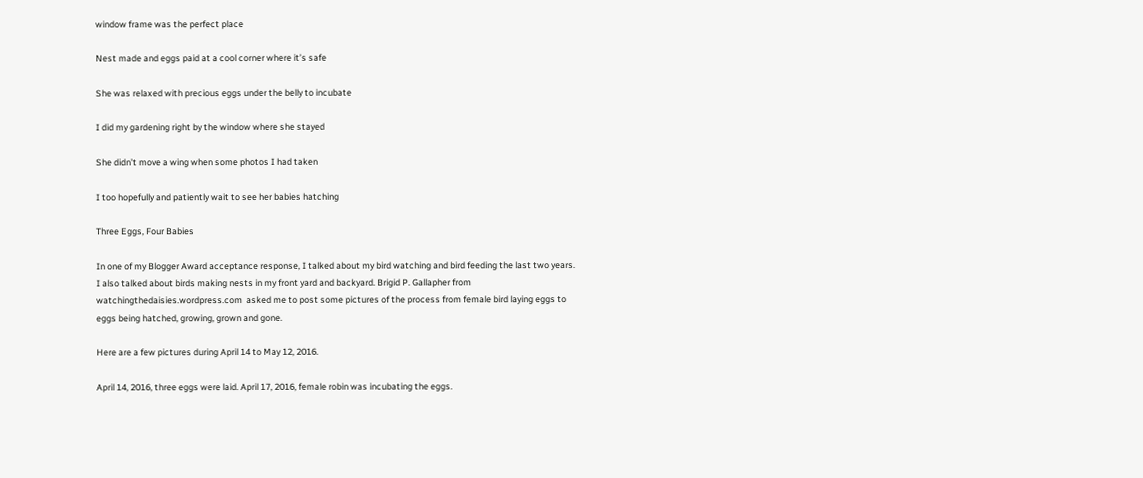window frame was the perfect place

Nest made and eggs paid at a cool corner where it’s safe

She was relaxed with precious eggs under the belly to incubate

I did my gardening right by the window where she stayed

She didn’t move a wing when some photos I had taken

I too hopefully and patiently wait to see her babies hatching

Three Eggs, Four Babies

In one of my Blogger Award acceptance response, I talked about my bird watching and bird feeding the last two years. I also talked about birds making nests in my front yard and backyard. Brigid P. Gallapher from watchingthedaisies.wordpress.com  asked me to post some pictures of the process from female bird laying eggs to eggs being hatched, growing, grown and gone.

Here are a few pictures during April 14 to May 12, 2016.

April 14, 2016, three eggs were laid. April 17, 2016, female robin was incubating the eggs.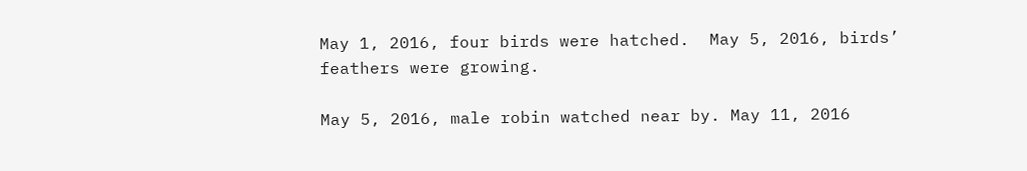May 1, 2016, four birds were hatched.  May 5, 2016, birds’ feathers were growing.

May 5, 2016, male robin watched near by. May 11, 2016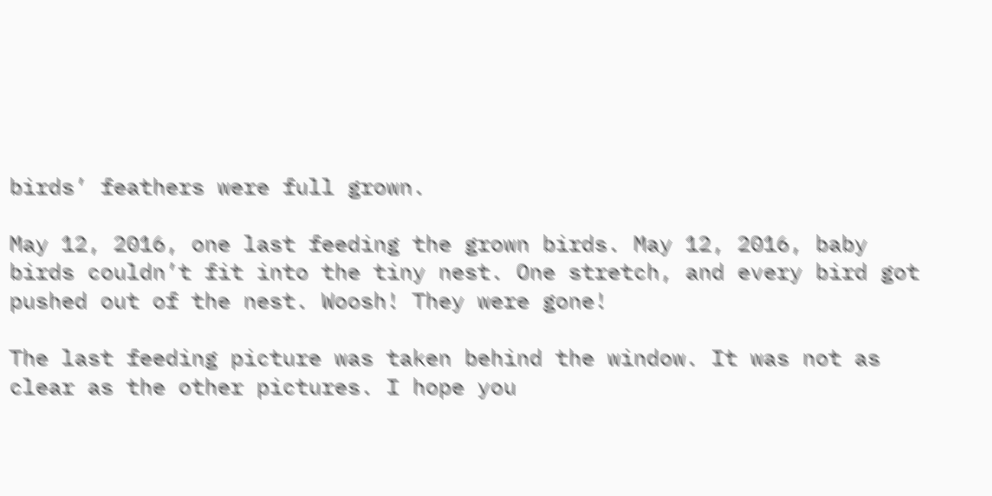birds’ feathers were full grown.

May 12, 2016, one last feeding the grown birds. May 12, 2016, baby birds couldn’t fit into the tiny nest. One stretch, and every bird got pushed out of the nest. Woosh! They were gone!

The last feeding picture was taken behind the window. It was not as clear as the other pictures. I hope you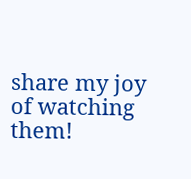share my joy of watching them!